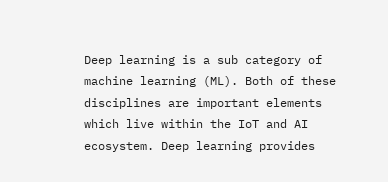Deep learning is a sub category of machine learning (ML). Both of these disciplines are important elements which live within the IoT and AI ecosystem. Deep learning provides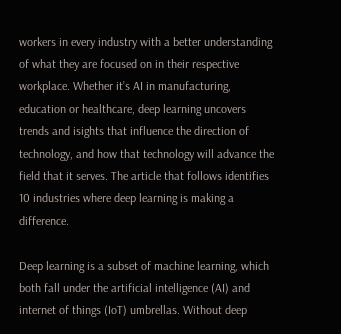workers in every industry with a better understanding of what they are focused on in their respective workplace. Whether it’s AI in manufacturing, education or healthcare, deep learning uncovers trends and isights that influence the direction of technology, and how that technology will advance the field that it serves. The article that follows identifies 10 industries where deep learning is making a difference.

Deep learning is a subset of machine learning, which both fall under the artificial intelligence (AI) and internet of things (IoT) umbrellas. Without deep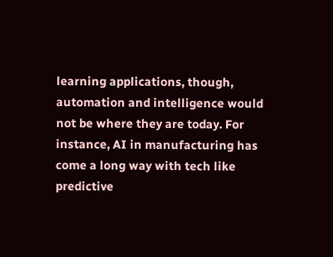learning applications, though, automation and intelligence would not be where they are today. For instance, AI in manufacturing has come a long way with tech like predictive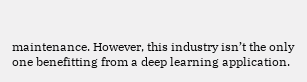maintenance. However, this industry isn’t the only one benefitting from a deep learning application.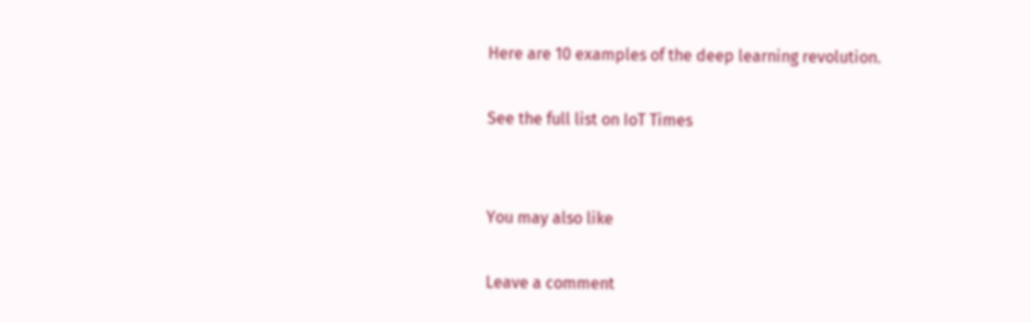Here are 10 examples of the deep learning revolution.

See the full list on IoT Times


You may also like

Leave a comment